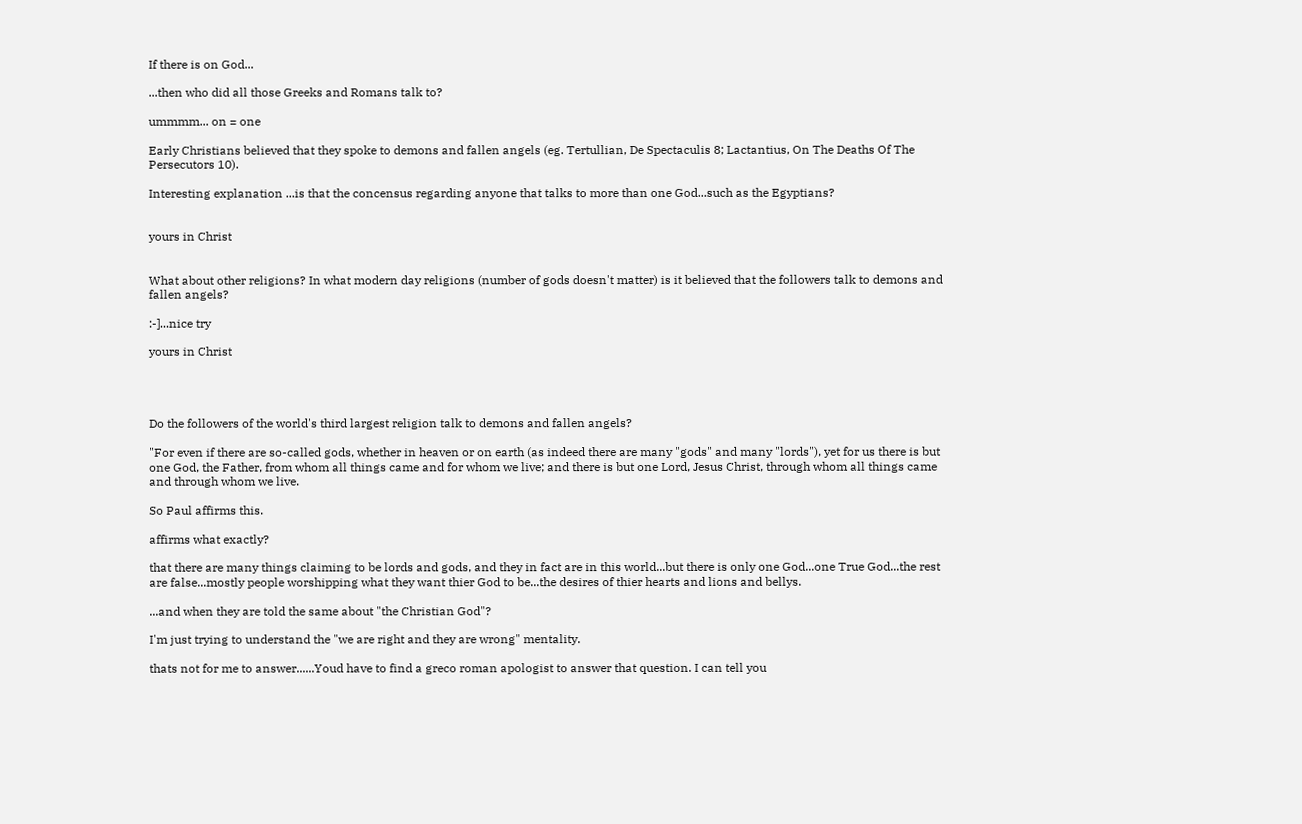If there is on God...

...then who did all those Greeks and Romans talk to?

ummmm... on = one

Early Christians believed that they spoke to demons and fallen angels (eg. Tertullian, De Spectaculis 8; Lactantius, On The Deaths Of The Persecutors 10).

Interesting explanation ...is that the concensus regarding anyone that talks to more than one God...such as the Egyptians?


yours in Christ


What about other religions? In what modern day religions (number of gods doesn't matter) is it believed that the followers talk to demons and fallen angels?

:-]...nice try

yours in Christ




Do the followers of the world's third largest religion talk to demons and fallen angels?

"For even if there are so-called gods, whether in heaven or on earth (as indeed there are many "gods" and many "lords"), yet for us there is but one God, the Father, from whom all things came and for whom we live; and there is but one Lord, Jesus Christ, through whom all things came and through whom we live.

So Paul affirms this.

affirms what exactly?

that there are many things claiming to be lords and gods, and they in fact are in this world...but there is only one God...one True God...the rest are false...mostly people worshipping what they want thier God to be...the desires of thier hearts and lions and bellys.

...and when they are told the same about "the Christian God"?

I'm just trying to understand the "we are right and they are wrong" mentality.

thats not for me to answer......Youd have to find a greco roman apologist to answer that question. I can tell you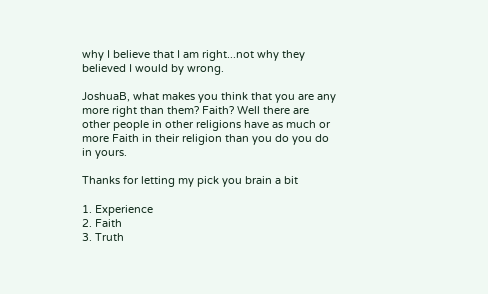why I believe that I am right...not why they believed I would by wrong.

JoshuaB, what makes you think that you are any more right than them? Faith? Well there are other people in other religions have as much or more Faith in their religion than you do you do in yours.

Thanks for letting my pick you brain a bit

1. Experience
2. Faith
3. Truth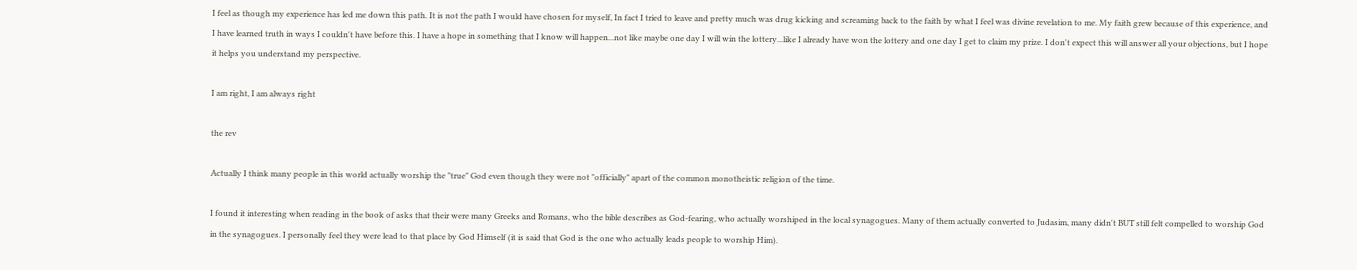I feel as though my experience has led me down this path. It is not the path I would have chosen for myself, In fact I tried to leave and pretty much was drug kicking and screaming back to the faith by what I feel was divine revelation to me. My faith grew because of this experience, and I have learned truth in ways I couldn't have before this. I have a hope in something that I know will happen...not like maybe one day I will win the lottery...like I already have won the lottery and one day I get to claim my prize. I don't expect this will answer all your objections, but I hope it helps you understand my perspective.

I am right, I am always right

the rev

Actually I think many people in this world actually worship the "true" God even though they were not "officially" apart of the common monotheistic religion of the time.

I found it interesting when reading in the book of asks that their were many Greeks and Romans, who the bible describes as God-fearing, who actually worshiped in the local synagogues. Many of them actually converted to Judasim, many didn't BUT still felt compelled to worship God in the synagogues. I personally feel they were lead to that place by God Himself (it is said that God is the one who actually leads people to worship Him).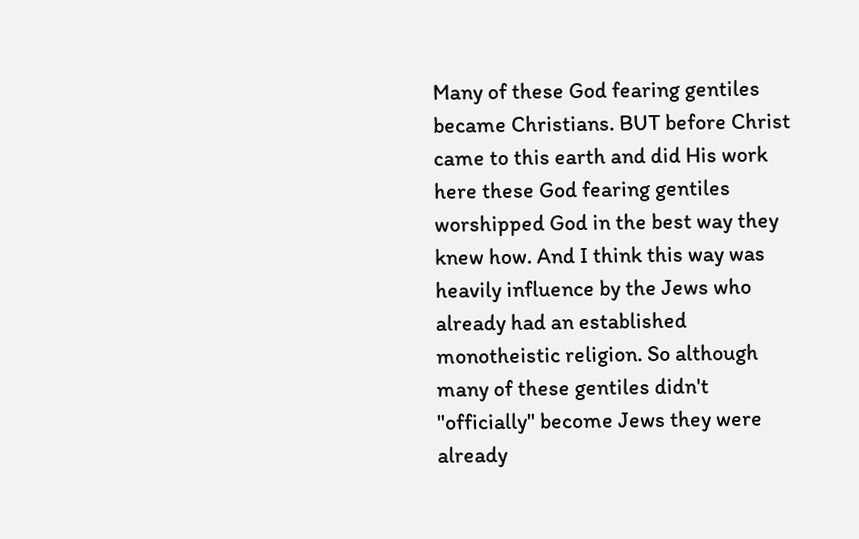Many of these God fearing gentiles became Christians. BUT before Christ came to this earth and did His work here these God fearing gentiles worshipped God in the best way they knew how. And I think this way was heavily influence by the Jews who already had an established monotheistic religion. So although many of these gentiles didn't "officially" become Jews they were already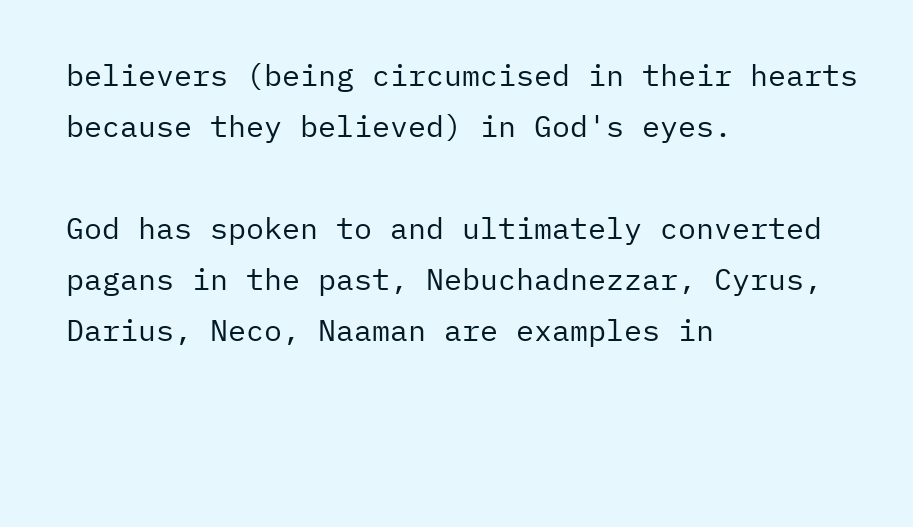believers (being circumcised in their hearts because they believed) in God's eyes.

God has spoken to and ultimately converted pagans in the past, Nebuchadnezzar, Cyrus, Darius, Neco, Naaman are examples in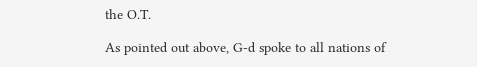the O.T.

As pointed out above, G-d spoke to all nations of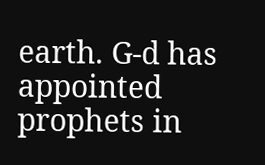earth. G-d has appointed prophets in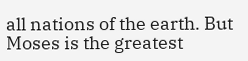all nations of the earth. But Moses is the greatest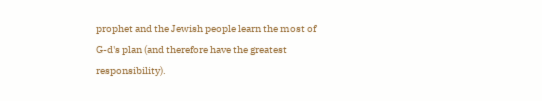prophet and the Jewish people learn the most of G-d's plan (and therefore have the greatest responsibility).